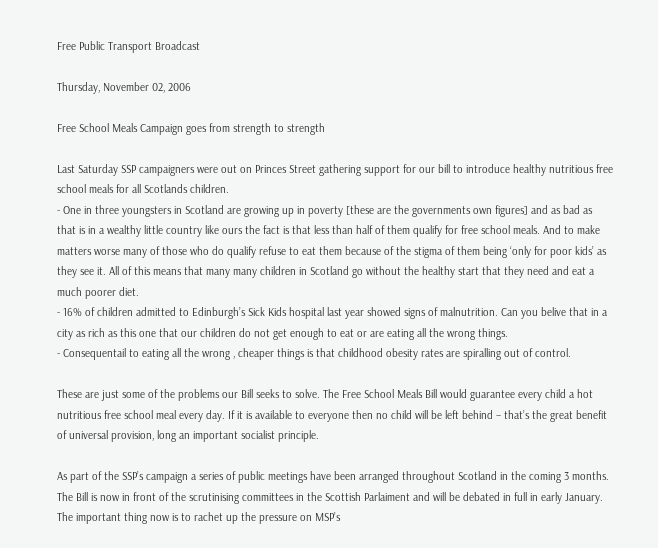Free Public Transport Broadcast

Thursday, November 02, 2006

Free School Meals Campaign goes from strength to strength

Last Saturday SSP campaigners were out on Princes Street gathering support for our bill to introduce healthy nutritious free school meals for all Scotlands children.
- One in three youngsters in Scotland are growing up in poverty [these are the governments own figures] and as bad as that is in a wealthy little country like ours the fact is that less than half of them qualify for free school meals. And to make matters worse many of those who do qualify refuse to eat them because of the stigma of them being ‘only for poor kids’ as they see it. All of this means that many many children in Scotland go without the healthy start that they need and eat a much poorer diet.
- 16% of children admitted to Edinburgh’s Sick Kids hospital last year showed signs of malnutrition. Can you belive that in a city as rich as this one that our children do not get enough to eat or are eating all the wrong things.
- Consequentail to eating all the wrong , cheaper things is that childhood obesity rates are spiralling out of control.

These are just some of the problems our Bill seeks to solve. The Free School Meals Bill would guarantee every child a hot nutritious free school meal every day. If it is available to everyone then no child will be left behind – that’s the great benefit of universal provision, long an important socialist principle.

As part of the SSP’s campaign a series of public meetings have been arranged throughout Scotland in the coming 3 months.
The Bill is now in front of the scrutinising committees in the Scottish Parlaiment and will be debated in full in early January. The important thing now is to rachet up the pressure on MSP’s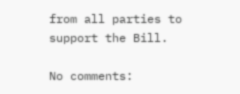from all parties to support the Bill.

No comments: